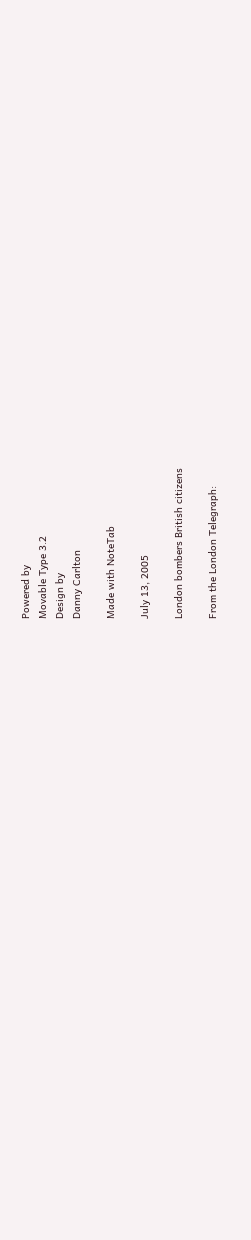Powered by
Movable Type 3.2
Design by
Danny Carlton

Made with NoteTab

July 13, 2005

London bombers British citizens

From the London Telegraph: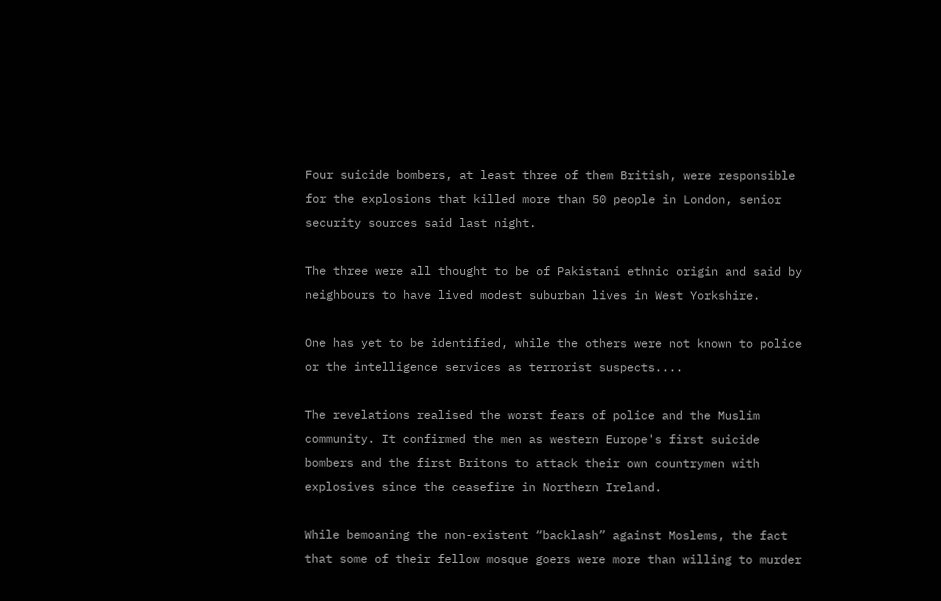Four suicide bombers, at least three of them British, were responsible for the explosions that killed more than 50 people in London, senior security sources said last night.

The three were all thought to be of Pakistani ethnic origin and said by neighbours to have lived modest suburban lives in West Yorkshire.

One has yet to be identified, while the others were not known to police or the intelligence services as terrorist suspects....

The revelations realised the worst fears of police and the Muslim community. It confirmed the men as western Europe's first suicide bombers and the first Britons to attack their own countrymen with explosives since the ceasefire in Northern Ireland.

While bemoaning the non-existent “backlash” against Moslems, the fact that some of their fellow mosque goers were more than willing to murder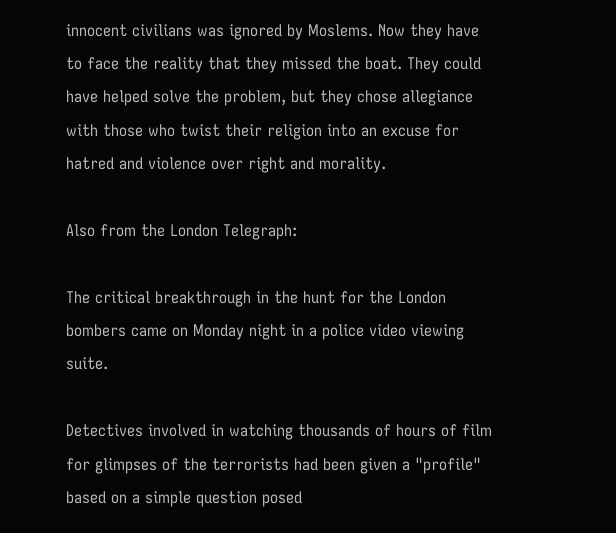innocent civilians was ignored by Moslems. Now they have to face the reality that they missed the boat. They could have helped solve the problem, but they chose allegiance with those who twist their religion into an excuse for hatred and violence over right and morality.

Also from the London Telegraph:

The critical breakthrough in the hunt for the London bombers came on Monday night in a police video viewing suite.

Detectives involved in watching thousands of hours of film for glimpses of the terrorists had been given a "profile" based on a simple question posed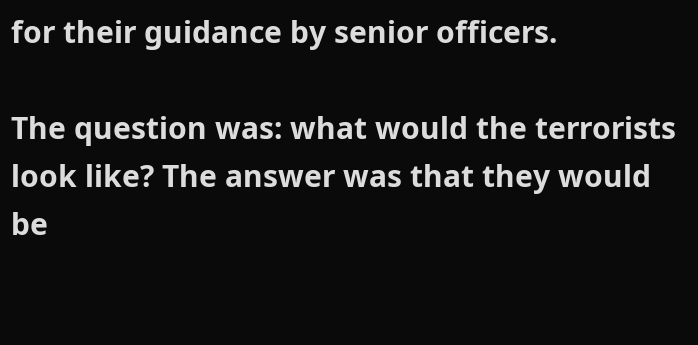for their guidance by senior officers.

The question was: what would the terrorists look like? The answer was that they would be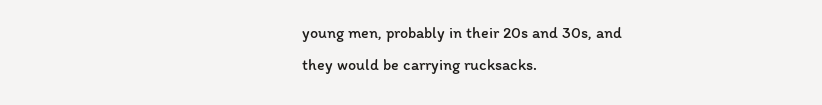young men, probably in their 20s and 30s, and they would be carrying rucksacks.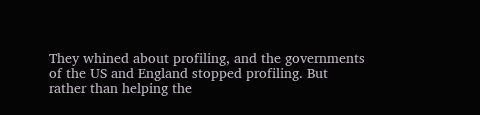They whined about profiling, and the governments of the US and England stopped profiling. But rather than helping the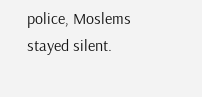police, Moslems stayed silent.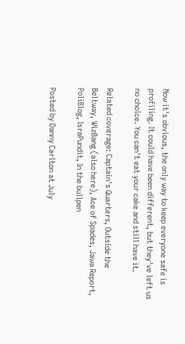Now it's obvious, the only way to keep everyone safe is profiling. It could have been different, but they've left us no choice. You can't eat your cake and still have it.

Related coverage: Captain's Quarters, Outside the Beltway, WizBang (also here), Ace of Spades, Jawa Report, PoliBlog, IsraPundit, In the bullpen

Posted by Danny Carlton at July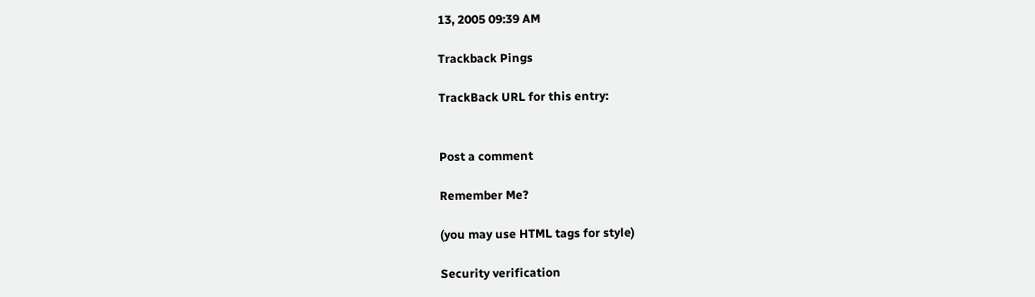13, 2005 09:39 AM

Trackback Pings

TrackBack URL for this entry:


Post a comment

Remember Me?

(you may use HTML tags for style)

Security verification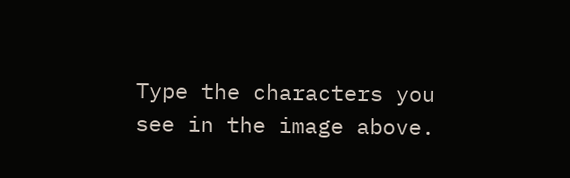Type the characters you see in the image above.